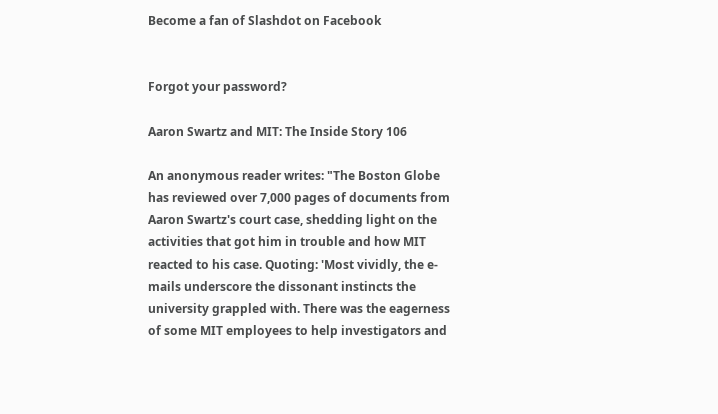Become a fan of Slashdot on Facebook


Forgot your password?

Aaron Swartz and MIT: The Inside Story 106

An anonymous reader writes: "The Boston Globe has reviewed over 7,000 pages of documents from Aaron Swartz's court case, shedding light on the activities that got him in trouble and how MIT reacted to his case. Quoting: 'Most vividly, the e-mails underscore the dissonant instincts the university grappled with. There was the eagerness of some MIT employees to help investigators and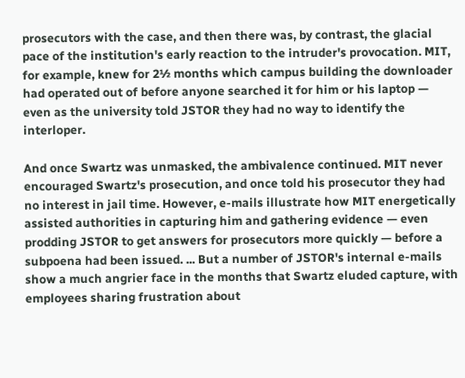prosecutors with the case, and then there was, by contrast, the glacial pace of the institution's early reaction to the intruder's provocation. MIT, for example, knew for 2½ months which campus building the downloader had operated out of before anyone searched it for him or his laptop — even as the university told JSTOR they had no way to identify the interloper.

And once Swartz was unmasked, the ambivalence continued. MIT never encouraged Swartz's prosecution, and once told his prosecutor they had no interest in jail time. However, e-mails illustrate how MIT energetically assisted authorities in capturing him and gathering evidence — even prodding JSTOR to get answers for prosecutors more quickly — before a subpoena had been issued. ... But a number of JSTOR's internal e-mails show a much angrier face in the months that Swartz eluded capture, with employees sharing frustration about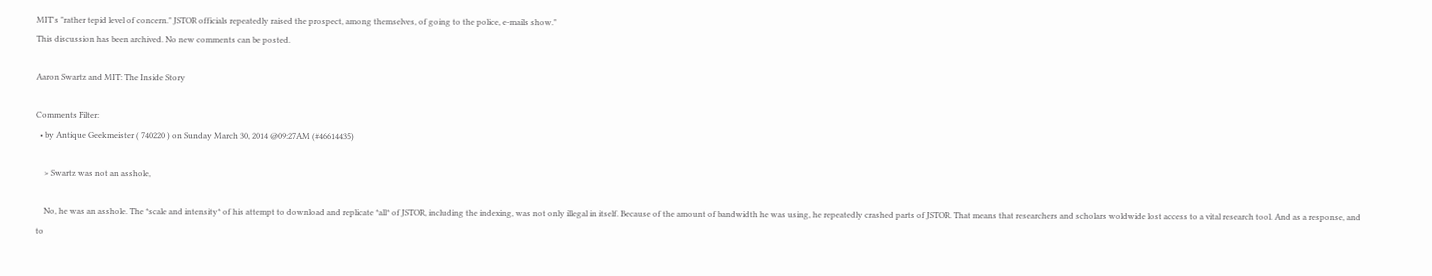MIT's "rather tepid level of concern." JSTOR officials repeatedly raised the prospect, among themselves, of going to the police, e-mails show."
This discussion has been archived. No new comments can be posted.

Aaron Swartz and MIT: The Inside Story

Comments Filter:
  • by Antique Geekmeister ( 740220 ) on Sunday March 30, 2014 @09:27AM (#46614435)

    > Swartz was not an asshole,

    No, he was an asshole. The *scale and intensity* of his attempt to download and replicate *all* of JSTOR, including the indexing, was not only illegal in itself. Because of the amount of bandwidth he was using, he repeatedly crashed parts of JSTOR. That means that researchers and scholars woldwide lost access to a vital research tool. And as a response, and to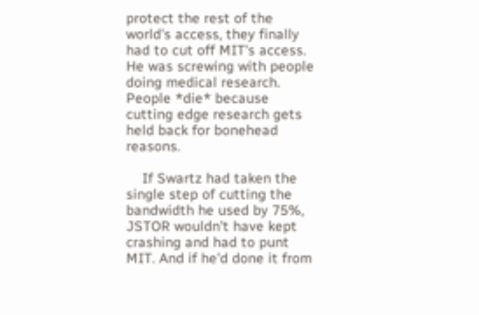protect the rest of the world's access, they finally had to cut off MIT's access. He was screwing with people doing medical research. People *die* because cutting edge research gets held back for bonehead reasons.

    If Swartz had taken the single step of cutting the bandwidth he used by 75%, JSTOR wouldn't have kept crashing and had to punt MIT. And if he'd done it from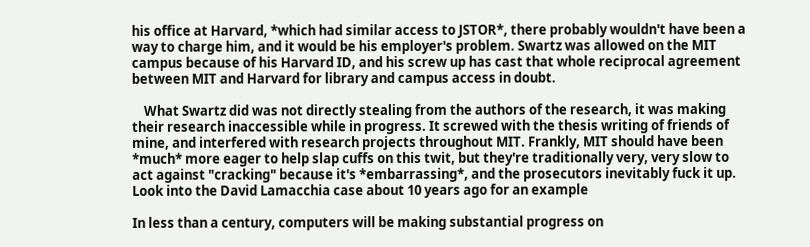his office at Harvard, *which had similar access to JSTOR*, there probably wouldn't have been a way to charge him, and it would be his employer's problem. Swartz was allowed on the MIT campus because of his Harvard ID, and his screw up has cast that whole reciprocal agreement between MIT and Harvard for library and campus access in doubt.

    What Swartz did was not directly stealing from the authors of the research, it was making their research inaccessible while in progress. It screwed with the thesis writing of friends of mine, and interfered with research projects throughout MIT. Frankly, MIT should have been *much* more eager to help slap cuffs on this twit, but they're traditionally very, very slow to act against "cracking" because it's *embarrassing*, and the prosecutors inevitably fuck it up. Look into the David Lamacchia case about 10 years ago for an example

In less than a century, computers will be making substantial progress on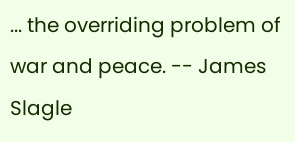... the overriding problem of war and peace. -- James Slagle